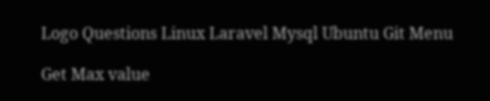Logo Questions Linux Laravel Mysql Ubuntu Git Menu

Get Max value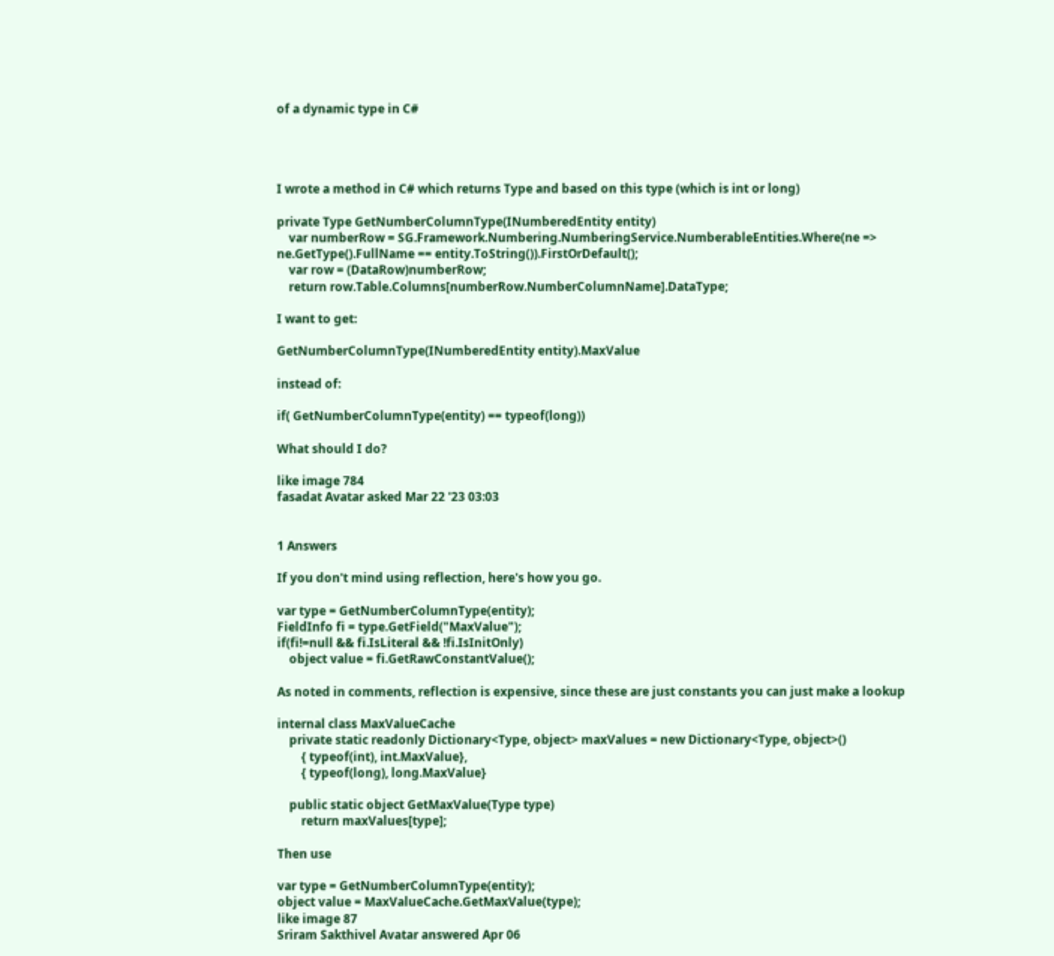of a dynamic type in C#




I wrote a method in C# which returns Type and based on this type (which is int or long)

private Type GetNumberColumnType(INumberedEntity entity)
    var numberRow = SG.Framework.Numbering.NumberingService.NumberableEntities.Where(ne => ne.GetType().FullName == entity.ToString()).FirstOrDefault();
    var row = (DataRow)numberRow;
    return row.Table.Columns[numberRow.NumberColumnName].DataType;

I want to get:

GetNumberColumnType(INumberedEntity entity).MaxValue

instead of:

if( GetNumberColumnType(entity) == typeof(long))

What should I do?

like image 784
fasadat Avatar asked Mar 22 '23 03:03


1 Answers

If you don't mind using reflection, here's how you go.

var type = GetNumberColumnType(entity);
FieldInfo fi = type.GetField("MaxValue");
if(fi!=null && fi.IsLiteral && !fi.IsInitOnly)
    object value = fi.GetRawConstantValue();

As noted in comments, reflection is expensive, since these are just constants you can just make a lookup

internal class MaxValueCache
    private static readonly Dictionary<Type, object> maxValues = new Dictionary<Type, object>()
        { typeof(int), int.MaxValue},
        { typeof(long), long.MaxValue}

    public static object GetMaxValue(Type type)
        return maxValues[type];

Then use

var type = GetNumberColumnType(entity);
object value = MaxValueCache.GetMaxValue(type);
like image 87
Sriram Sakthivel Avatar answered Apr 06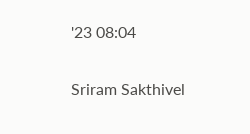'23 08:04

Sriram Sakthivel